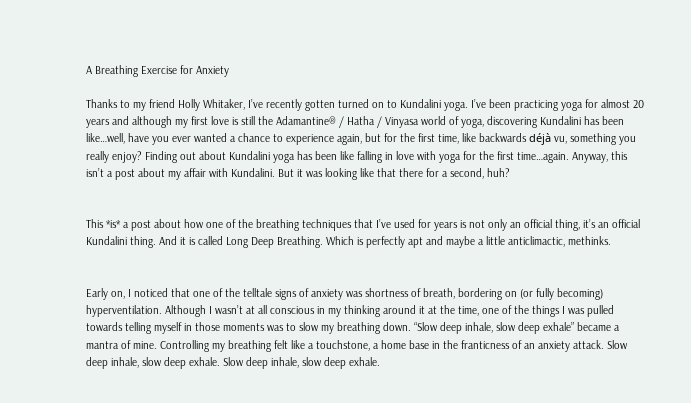A Breathing Exercise for Anxiety

Thanks to my friend Holly Whitaker, I’ve recently gotten turned on to Kundalini yoga. I’ve been practicing yoga for almost 20 years and although my first love is still the Adamantine® / Hatha / Vinyasa world of yoga, discovering Kundalini has been like…well, have you ever wanted a chance to experience again, but for the first time, like backwards déjà vu, something you really enjoy? Finding out about Kundalini yoga has been like falling in love with yoga for the first time…again. Anyway, this isn’t a post about my affair with Kundalini. But it was looking like that there for a second, huh?


This *is* a post about how one of the breathing techniques that I’ve used for years is not only an official thing, it’s an official Kundalini thing. And it is called Long Deep Breathing. Which is perfectly apt and maybe a little anticlimactic, methinks.


Early on, I noticed that one of the telltale signs of anxiety was shortness of breath, bordering on (or fully becoming) hyperventilation. Although I wasn’t at all conscious in my thinking around it at the time, one of the things I was pulled towards telling myself in those moments was to slow my breathing down. “Slow deep inhale, slow deep exhale” became a mantra of mine. Controlling my breathing felt like a touchstone, a home base in the franticness of an anxiety attack. Slow deep inhale, slow deep exhale. Slow deep inhale, slow deep exhale.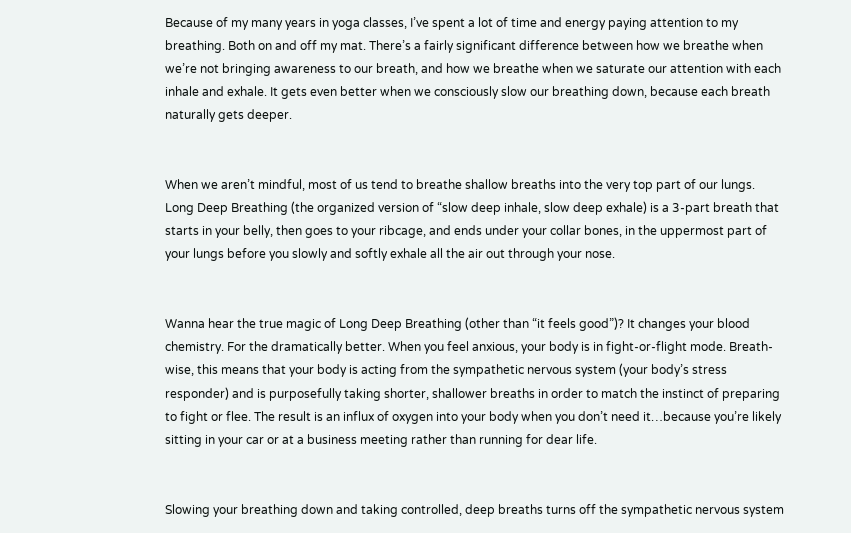Because of my many years in yoga classes, I’ve spent a lot of time and energy paying attention to my breathing. Both on and off my mat. There’s a fairly significant difference between how we breathe when we’re not bringing awareness to our breath, and how we breathe when we saturate our attention with each inhale and exhale. It gets even better when we consciously slow our breathing down, because each breath naturally gets deeper.


When we aren’t mindful, most of us tend to breathe shallow breaths into the very top part of our lungs. Long Deep Breathing (the organized version of “slow deep inhale, slow deep exhale) is a 3-part breath that starts in your belly, then goes to your ribcage, and ends under your collar bones, in the uppermost part of your lungs before you slowly and softly exhale all the air out through your nose.


Wanna hear the true magic of Long Deep Breathing (other than “it feels good”)? It changes your blood chemistry. For the dramatically better. When you feel anxious, your body is in fight-or-flight mode. Breath-wise, this means that your body is acting from the sympathetic nervous system (your body’s stress responder) and is purposefully taking shorter, shallower breaths in order to match the instinct of preparing to fight or flee. The result is an influx of oxygen into your body when you don’t need it…because you’re likely sitting in your car or at a business meeting rather than running for dear life.


Slowing your breathing down and taking controlled, deep breaths turns off the sympathetic nervous system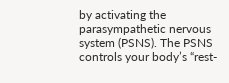by activating the parasympathetic nervous system (PSNS). The PSNS controls your body’s “rest-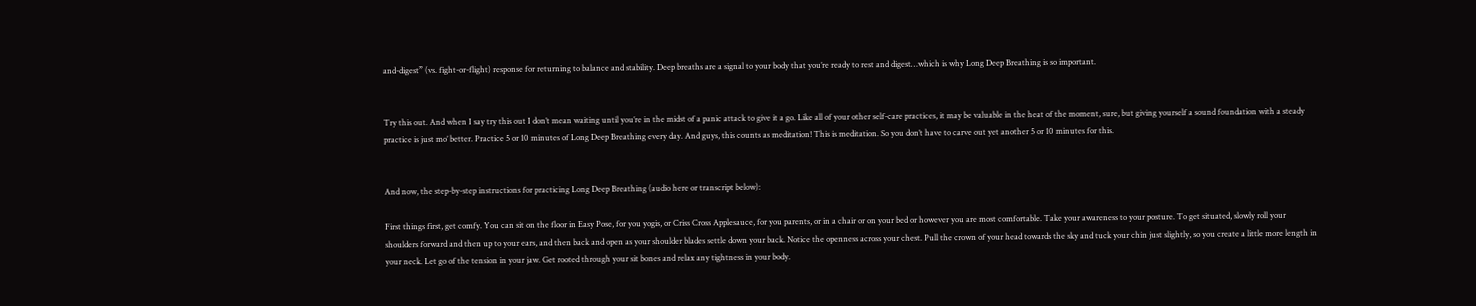and-digest” (vs. fight-or-flight) response for returning to balance and stability. Deep breaths are a signal to your body that you’re ready to rest and digest…which is why Long Deep Breathing is so important.


Try this out. And when I say try this out I don’t mean waiting until you’re in the midst of a panic attack to give it a go. Like all of your other self-care practices, it may be valuable in the heat of the moment, sure, but giving yourself a sound foundation with a steady practice is just mo’ better. Practice 5 or 10 minutes of Long Deep Breathing every day. And guys, this counts as meditation! This is meditation. So you don’t have to carve out yet another 5 or 10 minutes for this.


And now, the step-by-step instructions for practicing Long Deep Breathing (audio here or transcript below):

First things first, get comfy. You can sit on the floor in Easy Pose, for you yogis, or Criss Cross Applesauce, for you parents, or in a chair or on your bed or however you are most comfortable. Take your awareness to your posture. To get situated, slowly roll your shoulders forward and then up to your ears, and then back and open as your shoulder blades settle down your back. Notice the openness across your chest. Pull the crown of your head towards the sky and tuck your chin just slightly, so you create a little more length in your neck. Let go of the tension in your jaw. Get rooted through your sit bones and relax any tightness in your body.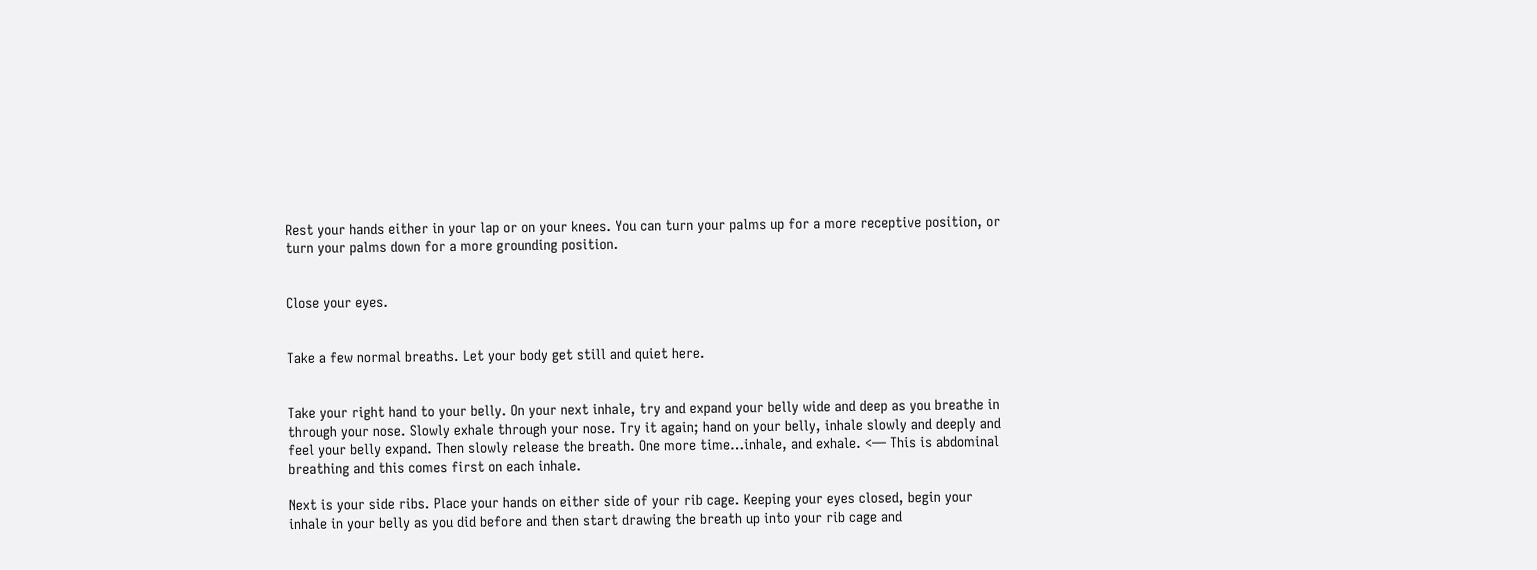Rest your hands either in your lap or on your knees. You can turn your palms up for a more receptive position, or turn your palms down for a more grounding position.


Close your eyes.


Take a few normal breaths. Let your body get still and quiet here.


Take your right hand to your belly. On your next inhale, try and expand your belly wide and deep as you breathe in through your nose. Slowly exhale through your nose. Try it again; hand on your belly, inhale slowly and deeply and feel your belly expand. Then slowly release the breath. One more time…inhale, and exhale. <— This is abdominal breathing and this comes first on each inhale.

Next is your side ribs. Place your hands on either side of your rib cage. Keeping your eyes closed, begin your inhale in your belly as you did before and then start drawing the breath up into your rib cage and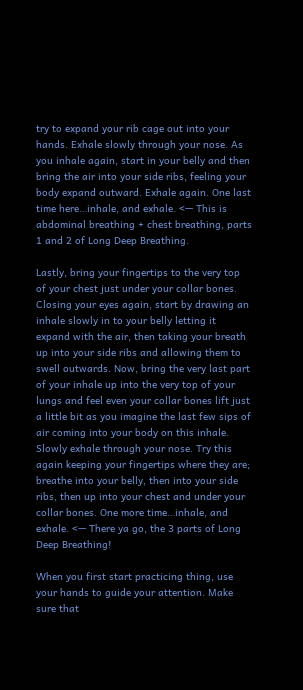try to expand your rib cage out into your hands. Exhale slowly through your nose. As you inhale again, start in your belly and then bring the air into your side ribs, feeling your body expand outward. Exhale again. One last time here…inhale, and exhale. <— This is abdominal breathing + chest breathing, parts 1 and 2 of Long Deep Breathing.

Lastly, bring your fingertips to the very top of your chest just under your collar bones. Closing your eyes again, start by drawing an inhale slowly in to your belly letting it expand with the air, then taking your breath up into your side ribs and allowing them to swell outwards. Now, bring the very last part of your inhale up into the very top of your lungs and feel even your collar bones lift just a little bit as you imagine the last few sips of air coming into your body on this inhale. Slowly exhale through your nose. Try this again keeping your fingertips where they are; breathe into your belly, then into your side ribs, then up into your chest and under your collar bones. One more time…inhale, and exhale. <— There ya go, the 3 parts of Long Deep Breathing!

When you first start practicing thing, use your hands to guide your attention. Make sure that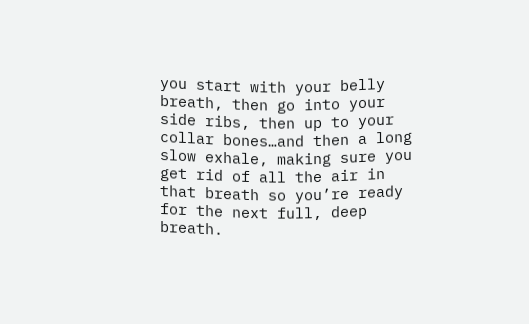you start with your belly breath, then go into your side ribs, then up to your collar bones…and then a long slow exhale, making sure you get rid of all the air in that breath so you’re ready for the next full, deep breath.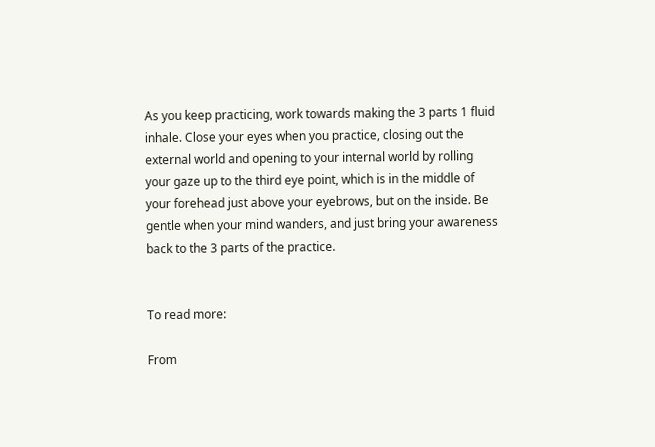As you keep practicing, work towards making the 3 parts 1 fluid inhale. Close your eyes when you practice, closing out the external world and opening to your internal world by rolling your gaze up to the third eye point, which is in the middle of your forehead just above your eyebrows, but on the inside. Be gentle when your mind wanders, and just bring your awareness back to the 3 parts of the practice.


To read more:

From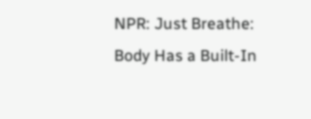NPR: Just Breathe: Body Has a Built-In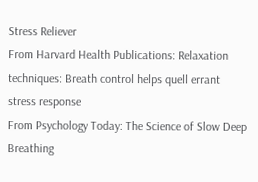Stress Reliever
From Harvard Health Publications: Relaxation techniques: Breath control helps quell errant stress response
From Psychology Today: The Science of Slow Deep Breathing